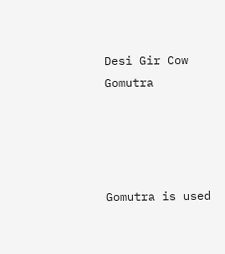Desi Gir Cow Gomutra




Gomutra is used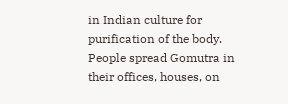in Indian culture for purification of the body. People spread Gomutra in their offices, houses, on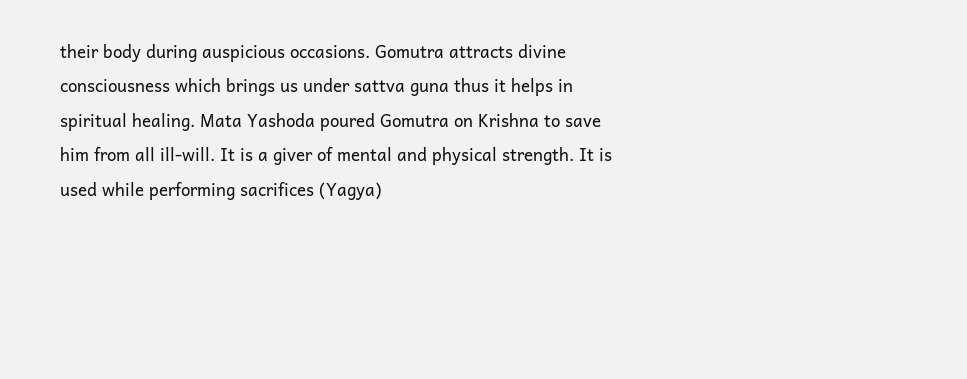their body during auspicious occasions. Gomutra attracts divine consciousness which brings us under sattva guna thus it helps in spiritual healing. Mata Yashoda poured Gomutra on Krishna to save him from all ill-will. It is a giver of mental and physical strength. It is used while performing sacrifices (Yagya)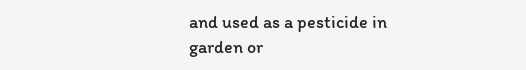and used as a pesticide in garden or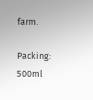farm.

Packing: 500ml